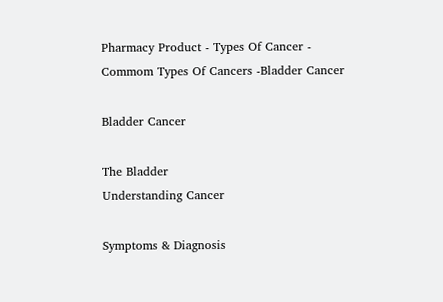Pharmacy Product - Types Of Cancer - Commom Types Of Cancers -Bladder Cancer

Bladder Cancer

The Bladder
Understanding Cancer

Symptoms & Diagnosis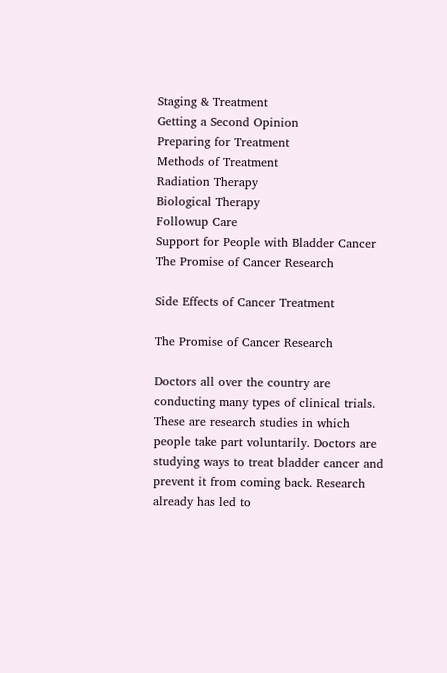Staging & Treatment
Getting a Second Opinion
Preparing for Treatment
Methods of Treatment
Radiation Therapy
Biological Therapy
Followup Care
Support for People with Bladder Cancer
The Promise of Cancer Research

Side Effects of Cancer Treatment

The Promise of Cancer Research

Doctors all over the country are conducting many types of clinical trials. These are research studies in which people take part voluntarily. Doctors are studying ways to treat bladder cancer and prevent it from coming back. Research already has led to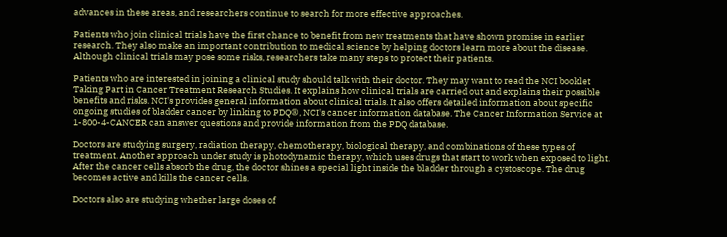advances in these areas, and researchers continue to search for more effective approaches.

Patients who join clinical trials have the first chance to benefit from new treatments that have shown promise in earlier research. They also make an important contribution to medical science by helping doctors learn more about the disease. Although clinical trials may pose some risks, researchers take many steps to protect their patients.

Patients who are interested in joining a clinical study should talk with their doctor. They may want to read the NCI booklet Taking Part in Cancer Treatment Research Studies. It explains how clinical trials are carried out and explains their possible benefits and risks. NCI's provides general information about clinical trials. It also offers detailed information about specific ongoing studies of bladder cancer by linking to PDQ®, NCI's cancer information database. The Cancer Information Service at 1-800-4-CANCER can answer questions and provide information from the PDQ database.

Doctors are studying surgery, radiation therapy, chemotherapy, biological therapy, and combinations of these types of treatment. Another approach under study is photodynamic therapy, which uses drugs that start to work when exposed to light. After the cancer cells absorb the drug, the doctor shines a special light inside the bladder through a cystoscope. The drug becomes active and kills the cancer cells.

Doctors also are studying whether large doses of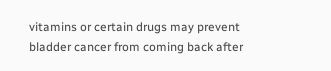vitamins or certain drugs may prevent bladder cancer from coming back after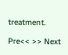treatment.

Pre<< >> Next